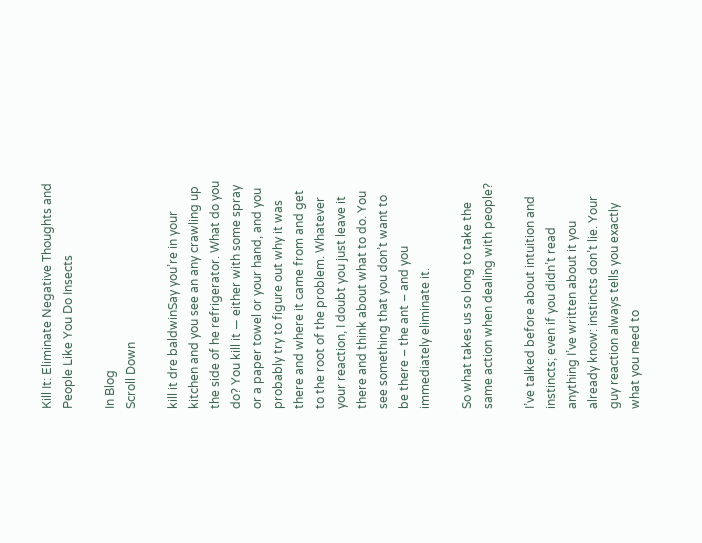Kill It: Eliminate Negative Thoughts and People Like You Do Insects

In Blog
Scroll Down

kill it dre baldwinSay you’re in your kitchen and you see an any crawling up the side of he refrigerator. What do you do? You kill it — either with some spray or a paper towel or your hand, and you probably try to figure out why it was there and where it came from and get to the root of the problem. Whatever your reaction, I doubt you just leave it there and think about what to do. You see something that you don’t want to be there – the ant – and you immediately eliminate it.

So what takes us so long to take the same action when dealing with people?

I’ve talked before about intuition and instincts; even if you didn’t read anything I’ve written about it you already know: instincts don’t lie. Your guy reaction always tells you exactly what you need to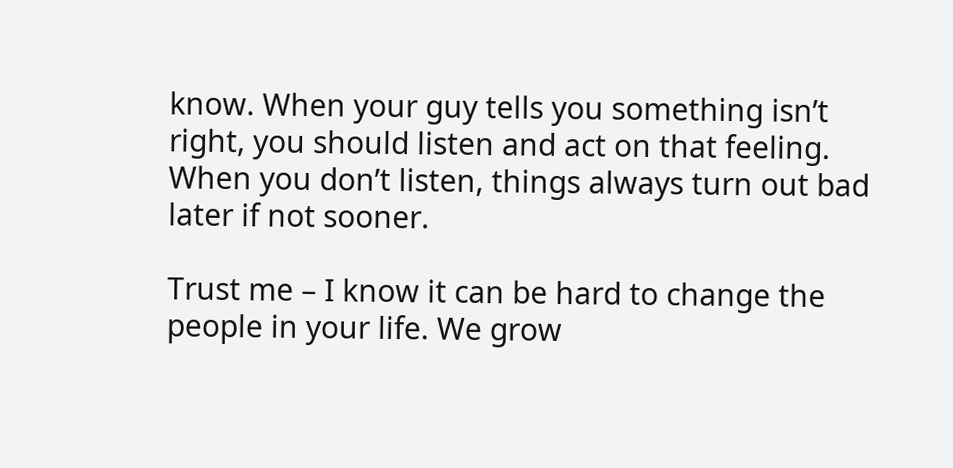know. When your guy tells you something isn’t right, you should listen and act on that feeling. When you don’t listen, things always turn out bad later if not sooner.

Trust me – I know it can be hard to change the people in your life. We grow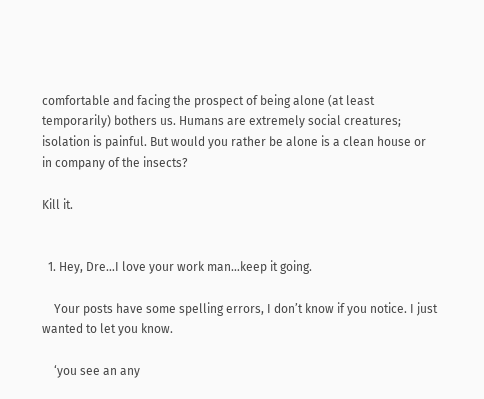comfortable and facing the prospect of being alone (at least temporarily) bothers us. Humans are extremely social creatures; isolation is painful. But would you rather be alone is a clean house or in company of the insects?

Kill it.


  1. Hey, Dre…I love your work man…keep it going.

    Your posts have some spelling errors, I don’t know if you notice. I just wanted to let you know.

    ‘you see an any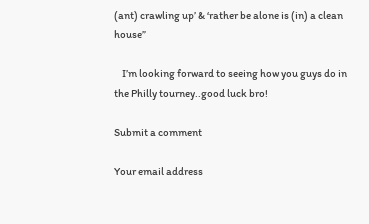(ant) crawling up’ & ‘rather be alone is (in) a clean house”

    I’m looking forward to seeing how you guys do in the Philly tourney..good luck bro!

Submit a comment

Your email address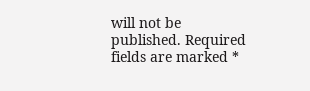will not be published. Required fields are marked *